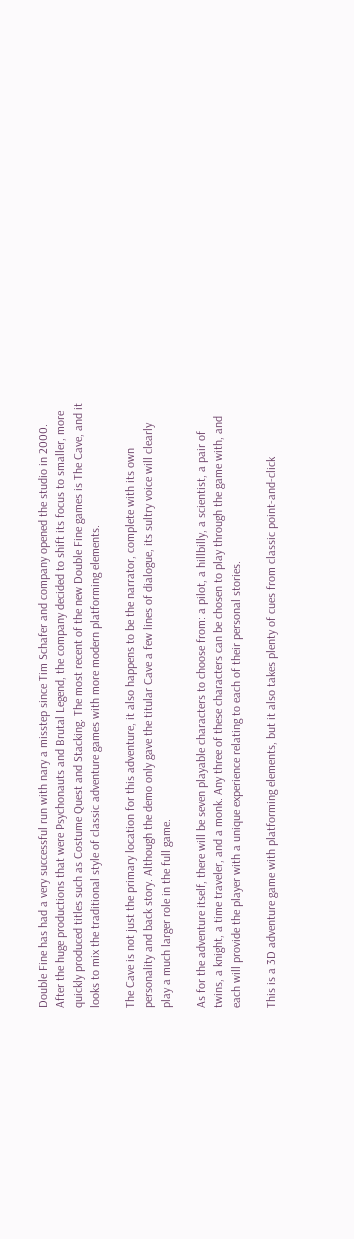Double Fine has had a very successful run with nary a misstep since Tim Schafer and company opened the studio in 2000. After the huge productions that were Psychonauts and Brutal Legend, the company decided to shift its focus to smaller, more quickly produced titles such as Costume Quest and Stacking. The most recent of the new Double Fine games is The Cave, and it looks to mix the traditional style of classic adventure games with more modern platforming elements.

The Cave is not just the primary location for this adventure, it also happens to be the narrator, complete with its own personality and back story. Although the demo only gave the titular Cave a few lines of dialogue, its sultry voice will clearly play a much larger role in the full game.

As for the adventure itself, there will be seven playable characters to choose from: a pilot, a hillbilly, a scientist, a pair of twins, a knight, a time traveler, and a monk. Any three of these characters can be chosen to play through the game with, and each will provide the player with a unique experience relating to each of their personal stories.

This is a 3D adventure game with platforming elements, but it also takes plenty of cues from classic point-and-click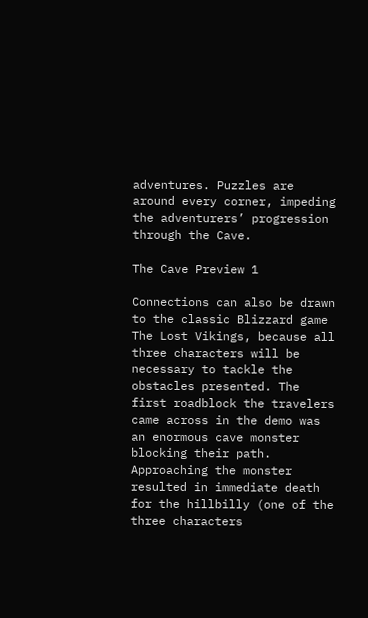adventures. Puzzles are around every corner, impeding the adventurers’ progression through the Cave.

The Cave Preview 1

Connections can also be drawn to the classic Blizzard game The Lost Vikings, because all three characters will be necessary to tackle the obstacles presented. The first roadblock the travelers came across in the demo was an enormous cave monster blocking their path. Approaching the monster resulted in immediate death for the hillbilly (one of the three characters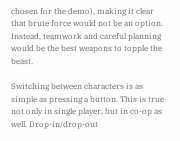chosen for the demo), making it clear that brute force would not be an option. Instead, teamwork and careful planning would be the best weapons to topple the beast.

Switching between characters is as simple as pressing a button. This is true not only in single player, but in co-op as well. Drop-in/drop-out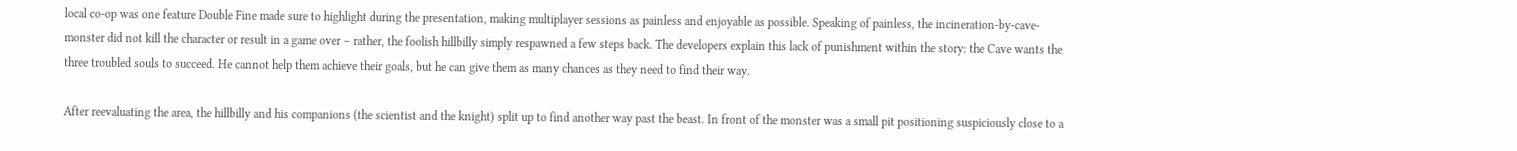local co-op was one feature Double Fine made sure to highlight during the presentation, making multiplayer sessions as painless and enjoyable as possible. Speaking of painless, the incineration-by-cave-monster did not kill the character or result in a game over – rather, the foolish hillbilly simply respawned a few steps back. The developers explain this lack of punishment within the story: the Cave wants the three troubled souls to succeed. He cannot help them achieve their goals, but he can give them as many chances as they need to find their way.

After reevaluating the area, the hillbilly and his companions (the scientist and the knight) split up to find another way past the beast. In front of the monster was a small pit positioning suspiciously close to a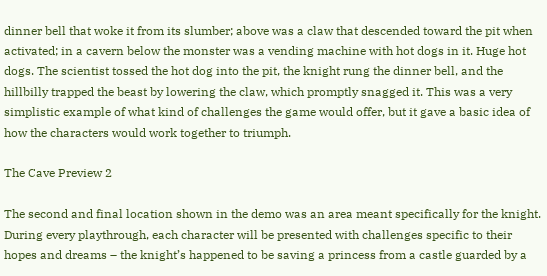dinner bell that woke it from its slumber; above was a claw that descended toward the pit when activated; in a cavern below the monster was a vending machine with hot dogs in it. Huge hot dogs. The scientist tossed the hot dog into the pit, the knight rung the dinner bell, and the hillbilly trapped the beast by lowering the claw, which promptly snagged it. This was a very simplistic example of what kind of challenges the game would offer, but it gave a basic idea of how the characters would work together to triumph.

The Cave Preview 2

The second and final location shown in the demo was an area meant specifically for the knight. During every playthrough, each character will be presented with challenges specific to their hopes and dreams – the knight’s happened to be saving a princess from a castle guarded by a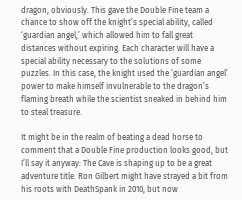dragon, obviously. This gave the Double Fine team a chance to show off the knight’s special ability, called ‘guardian angel,’ which allowed him to fall great distances without expiring. Each character will have a special ability necessary to the solutions of some puzzles. In this case, the knight used the ‘guardian angel’ power to make himself invulnerable to the dragon’s flaming breath while the scientist sneaked in behind him to steal treasure.

It might be in the realm of beating a dead horse to comment that a Double Fine production looks good, but I’ll say it anyway: The Cave is shaping up to be a great adventure title. Ron Gilbert might have strayed a bit from his roots with DeathSpank in 2010, but now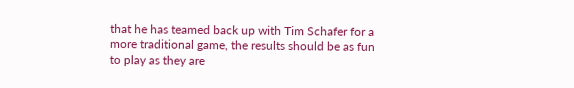that he has teamed back up with Tim Schafer for a more traditional game, the results should be as fun to play as they are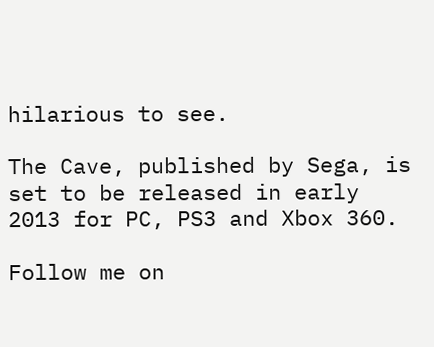hilarious to see.

The Cave, published by Sega, is set to be released in early 2013 for PC, PS3 and Xbox 360.

Follow me on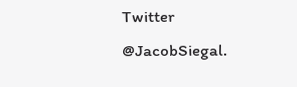Twitter @JacobSiegal.